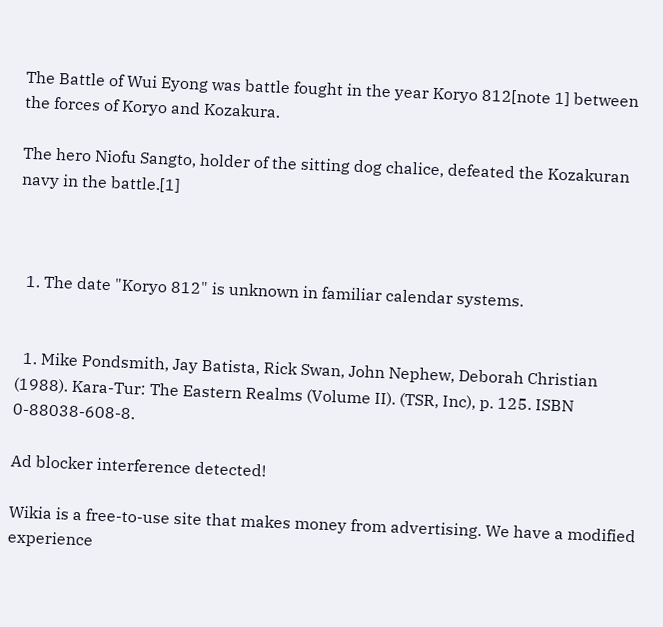The Battle of Wui Eyong was battle fought in the year Koryo 812[note 1] between the forces of Koryo and Kozakura.

The hero Niofu Sangto, holder of the sitting dog chalice, defeated the Kozakuran navy in the battle.[1]



  1. The date "Koryo 812" is unknown in familiar calendar systems.


  1. Mike Pondsmith, Jay Batista, Rick Swan, John Nephew, Deborah Christian (1988). Kara-Tur: The Eastern Realms (Volume II). (TSR, Inc), p. 125. ISBN 0-88038-608-8.

Ad blocker interference detected!

Wikia is a free-to-use site that makes money from advertising. We have a modified experience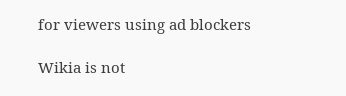for viewers using ad blockers

Wikia is not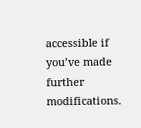accessible if you’ve made further modifications.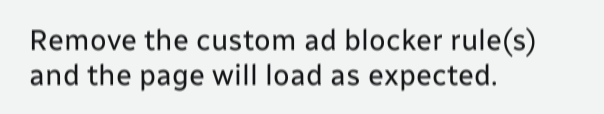Remove the custom ad blocker rule(s) and the page will load as expected.